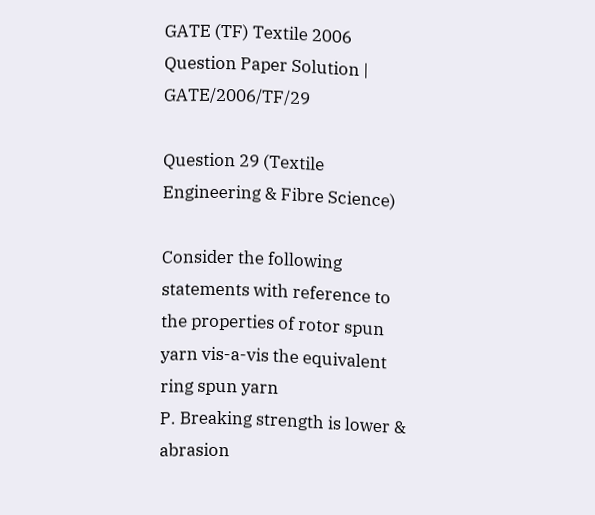GATE (TF) Textile 2006 Question Paper Solution | GATE/2006/TF/29

Question 29 (Textile Engineering & Fibre Science)

Consider the following statements with reference to the properties of rotor spun yarn vis-a-vis the equivalent ring spun yarn
P. Breaking strength is lower & abrasion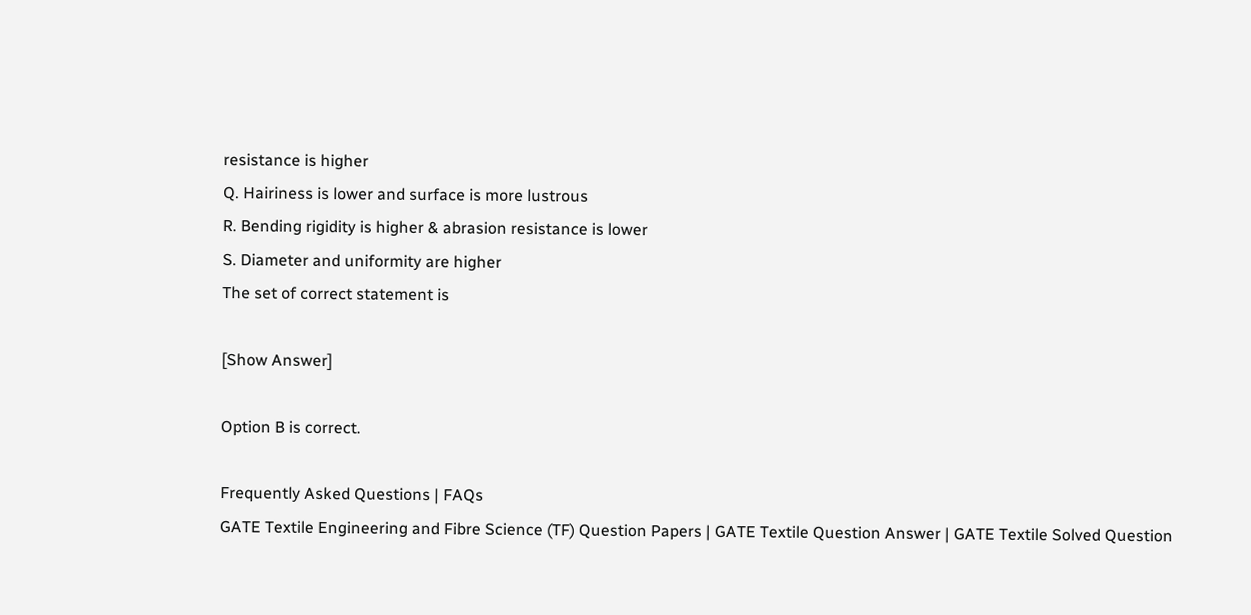resistance is higher
Q. Hairiness is lower and surface is more lustrous
R. Bending rigidity is higher & abrasion resistance is lower
S. Diameter and uniformity are higher
The set of correct statement is

[Show Answer]

Option B is correct.

Frequently Asked Questions | FAQs
GATE Textile Engineering and Fibre Science (TF) Question Papers | GATE Textile Question Answer | GATE Textile Solved Question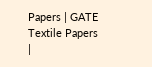Papers | GATE Textile Papers |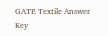GATE Textile Answer Key